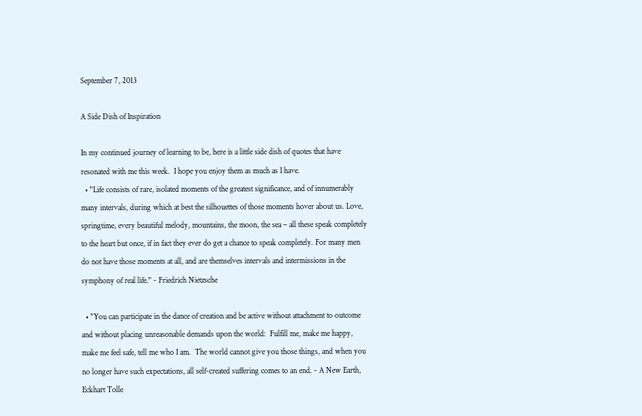September 7, 2013

A Side Dish of Inspiration

In my continued journey of learning to be, here is a little side dish of quotes that have resonated with me this week.  I hope you enjoy them as much as I have.
  • "Life consists of rare, isolated moments of the greatest significance, and of innumerably many intervals, during which at best the silhouettes of those moments hover about us. Love, springtime, every beautiful melody, mountains, the moon, the sea – all these speak completely to the heart but once, if in fact they ever do get a chance to speak completely. For many men do not have those moments at all, and are themselves intervals and intermissions in the symphony of real life." - Friedrich Nietzsche

  • "You can participate in the dance of creation and be active without attachment to outcome and without placing unreasonable demands upon the world:  Fulfill me, make me happy, make me feel safe, tell me who I am.  The world cannot give you those things, and when you no longer have such expectations, all self-created suffering comes to an end. - A New Earth, Eckhart Tolle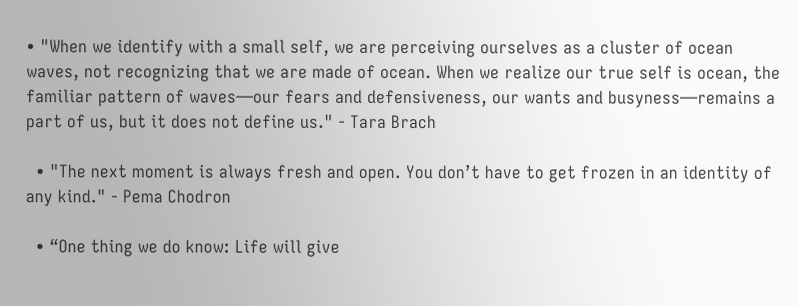• "When we identify with a small self, we are perceiving ourselves as a cluster of ocean waves, not recognizing that we are made of ocean. When we realize our true self is ocean, the familiar pattern of waves—our fears and defensiveness, our wants and busyness—remains a part of us, but it does not define us." - Tara Brach

  • "The next moment is always fresh and open. You don’t have to get frozen in an identity of any kind." - Pema Chodron

  • “One thing we do know: Life will give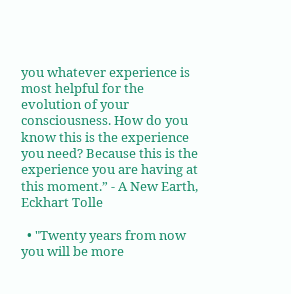you whatever experience is most helpful for the evolution of your consciousness. How do you know this is the experience you need? Because this is the experience you are having at this moment.” - A New Earth, Eckhart Tolle

  • "Twenty years from now you will be more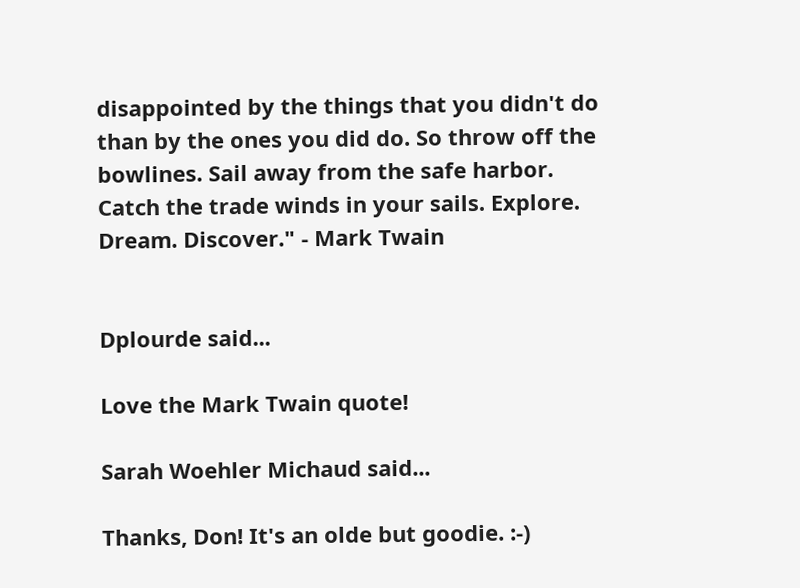disappointed by the things that you didn't do than by the ones you did do. So throw off the bowlines. Sail away from the safe harbor. Catch the trade winds in your sails. Explore. Dream. Discover." - Mark Twain


Dplourde said...

Love the Mark Twain quote!

Sarah Woehler Michaud said...

Thanks, Don! It's an olde but goodie. :-)